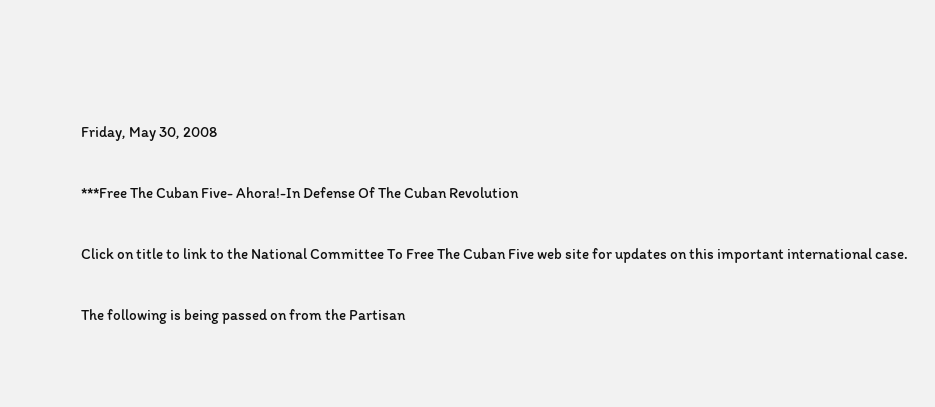Friday, May 30, 2008

***Free The Cuban Five- Ahora!-In Defense Of The Cuban Revolution

Click on title to link to the National Committee To Free The Cuban Five web site for updates on this important international case.

The following is being passed on from the Partisan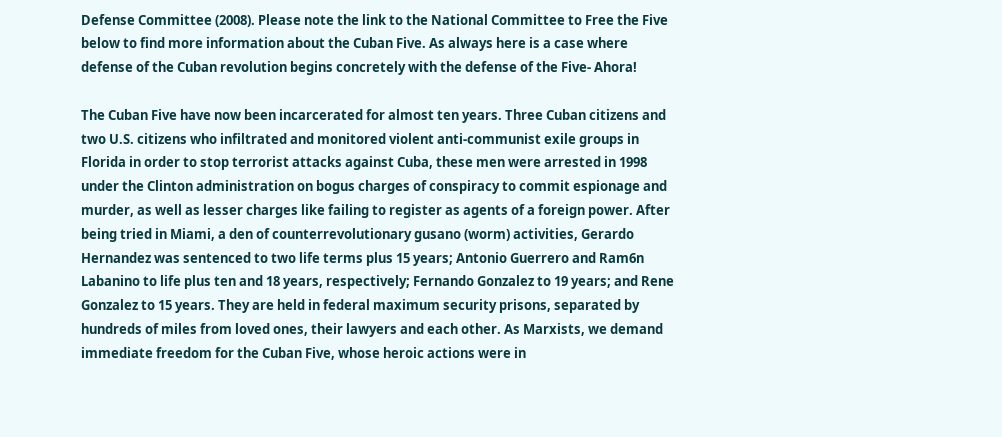Defense Committee (2008). Please note the link to the National Committee to Free the Five below to find more information about the Cuban Five. As always here is a case where defense of the Cuban revolution begins concretely with the defense of the Five- Ahora!

The Cuban Five have now been incarcerated for almost ten years. Three Cuban citizens and two U.S. citizens who infiltrated and monitored violent anti-communist exile groups in Florida in order to stop terrorist attacks against Cuba, these men were arrested in 1998 under the Clinton administration on bogus charges of conspiracy to commit espionage and murder, as well as lesser charges like failing to register as agents of a foreign power. After being tried in Miami, a den of counterrevolutionary gusano (worm) activities, Gerardo Hernandez was sentenced to two life terms plus 15 years; Antonio Guerrero and Ram6n Labanino to life plus ten and 18 years, respectively; Fernando Gonzalez to 19 years; and Rene Gonzalez to 15 years. They are held in federal maximum security prisons, separated by hundreds of miles from loved ones, their lawyers and each other. As Marxists, we demand immediate freedom for the Cuban Five, whose heroic actions were in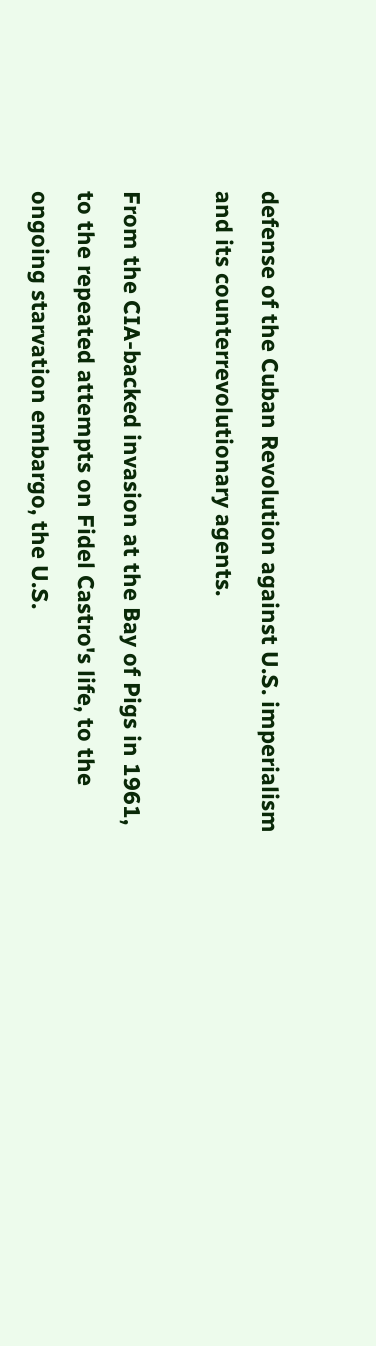defense of the Cuban Revolution against U.S. imperialism and its counterrevolutionary agents.

From the CIA-backed invasion at the Bay of Pigs in 1961, to the repeated attempts on Fidel Castro's life, to the ongoing starvation embargo, the U.S.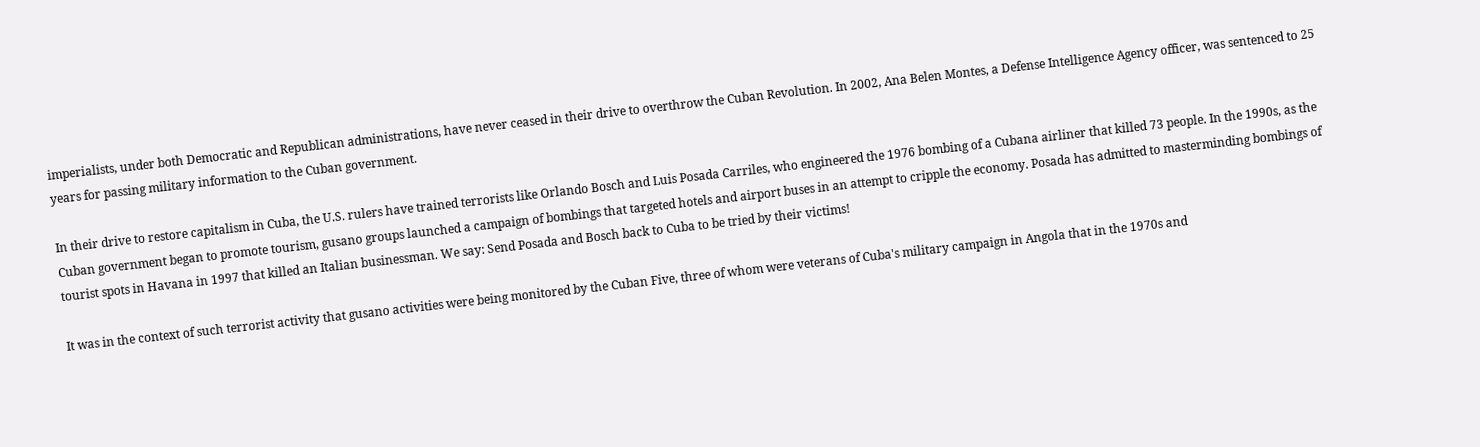imperialists, under both Democratic and Republican administrations, have never ceased in their drive to overthrow the Cuban Revolution. In 2002, Ana Belen Montes, a Defense Intelligence Agency officer, was sentenced to 25 years for passing military information to the Cuban government.

In their drive to restore capitalism in Cuba, the U.S. rulers have trained terrorists like Orlando Bosch and Luis Posada Carriles, who engineered the 1976 bombing of a Cubana airliner that killed 73 people. In the 1990s, as the Cuban government began to promote tourism, gusano groups launched a campaign of bombings that targeted hotels and airport buses in an attempt to cripple the economy. Posada has admitted to masterminding bombings of tourist spots in Havana in 1997 that killed an Italian businessman. We say: Send Posada and Bosch back to Cuba to be tried by their victims!

It was in the context of such terrorist activity that gusano activities were being monitored by the Cuban Five, three of whom were veterans of Cuba's military campaign in Angola that in the 1970s and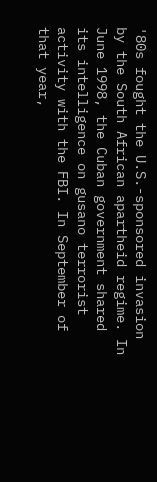'80s fought the U.S.-sponsored invasion by the South African apartheid regime. In June 1998, the Cuban government shared its intelligence on gusano terrorist activity with the FBI. In September of that year,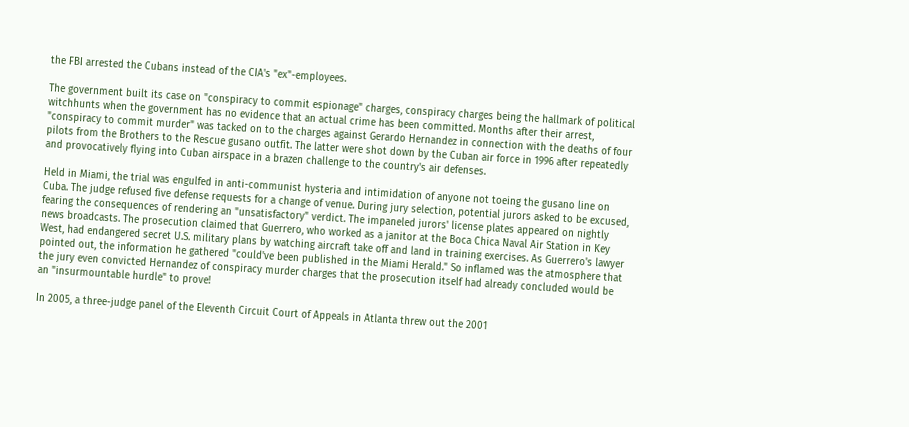the FBI arrested the Cubans instead of the CIA's "ex"-employees.

The government built its case on "conspiracy to commit espionage" charges, conspiracy charges being the hallmark of political witchhunts when the government has no evidence that an actual crime has been committed. Months after their arrest, "conspiracy to commit murder" was tacked on to the charges against Gerardo Hernandez in connection with the deaths of four pilots from the Brothers to the Rescue gusano outfit. The latter were shot down by the Cuban air force in 1996 after repeatedly and provocatively flying into Cuban airspace in a brazen challenge to the country's air defenses.

Held in Miami, the trial was engulfed in anti-communist hysteria and intimidation of anyone not toeing the gusano line on Cuba. The judge refused five defense requests for a change of venue. During jury selection, potential jurors asked to be excused, fearing the consequences of rendering an "unsatisfactory" verdict. The impaneled jurors' license plates appeared on nightly news broadcasts. The prosecution claimed that Guerrero, who worked as a janitor at the Boca Chica Naval Air Station in Key West, had endangered secret U.S. military plans by watching aircraft take off and land in training exercises. As Guerrero's lawyer pointed out, the information he gathered "could've been published in the Miami Herald." So inflamed was the atmosphere that the jury even convicted Hernandez of conspiracy murder charges that the prosecution itself had already concluded would be an "insurmountable hurdle" to prove!

In 2005, a three-judge panel of the Eleventh Circuit Court of Appeals in Atlanta threw out the 2001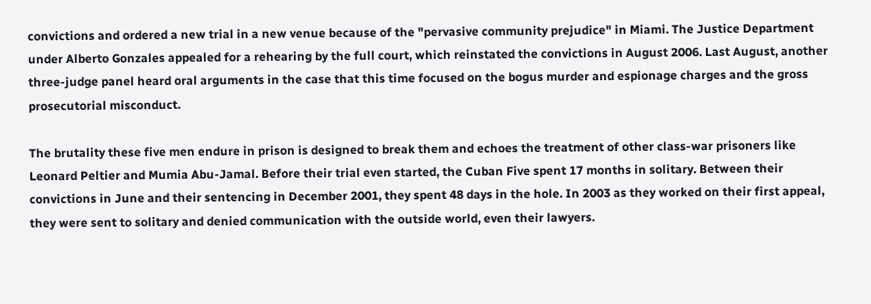convictions and ordered a new trial in a new venue because of the "pervasive community prejudice" in Miami. The Justice Department under Alberto Gonzales appealed for a rehearing by the full court, which reinstated the convictions in August 2006. Last August, another three-judge panel heard oral arguments in the case that this time focused on the bogus murder and espionage charges and the gross prosecutorial misconduct.

The brutality these five men endure in prison is designed to break them and echoes the treatment of other class-war prisoners like Leonard Peltier and Mumia Abu-Jamal. Before their trial even started, the Cuban Five spent 17 months in solitary. Between their convictions in June and their sentencing in December 2001, they spent 48 days in the hole. In 2003 as they worked on their first appeal, they were sent to solitary and denied communication with the outside world, even their lawyers.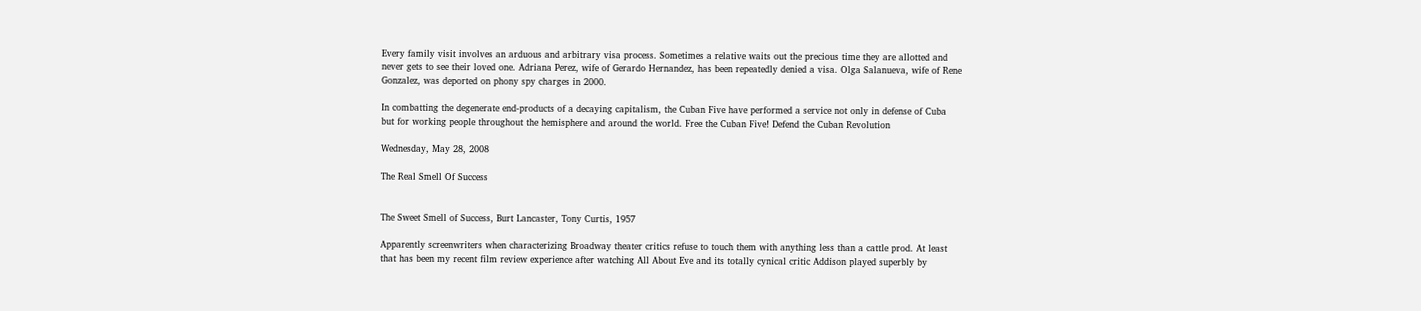Every family visit involves an arduous and arbitrary visa process. Sometimes a relative waits out the precious time they are allotted and never gets to see their loved one. Adriana Perez, wife of Gerardo Hernandez, has been repeatedly denied a visa. Olga Salanueva, wife of Rene Gonzalez, was deported on phony spy charges in 2000.

In combatting the degenerate end-products of a decaying capitalism, the Cuban Five have performed a service not only in defense of Cuba but for working people throughout the hemisphere and around the world. Free the Cuban Five! Defend the Cuban Revolution

Wednesday, May 28, 2008

The Real Smell Of Success


The Sweet Smell of Success, Burt Lancaster, Tony Curtis, 1957

Apparently screenwriters when characterizing Broadway theater critics refuse to touch them with anything less than a cattle prod. At least that has been my recent film review experience after watching All About Eve and its totally cynical critic Addison played superbly by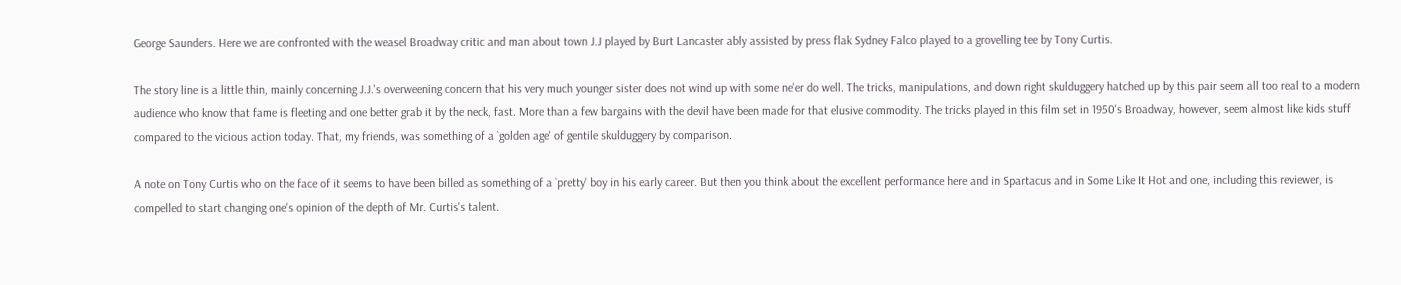George Saunders. Here we are confronted with the weasel Broadway critic and man about town J.J played by Burt Lancaster ably assisted by press flak Sydney Falco played to a grovelling tee by Tony Curtis.

The story line is a little thin, mainly concerning J.J.'s overweening concern that his very much younger sister does not wind up with some ne'er do well. The tricks, manipulations, and down right skulduggery hatched up by this pair seem all too real to a modern audience who know that fame is fleeting and one better grab it by the neck, fast. More than a few bargains with the devil have been made for that elusive commodity. The tricks played in this film set in 1950's Broadway, however, seem almost like kids stuff compared to the vicious action today. That, my friends, was something of a `golden age' of gentile skulduggery by comparison.

A note on Tony Curtis who on the face of it seems to have been billed as something of a `pretty' boy in his early career. But then you think about the excellent performance here and in Spartacus and in Some Like It Hot and one, including this reviewer, is compelled to start changing one's opinion of the depth of Mr. Curtis's talent.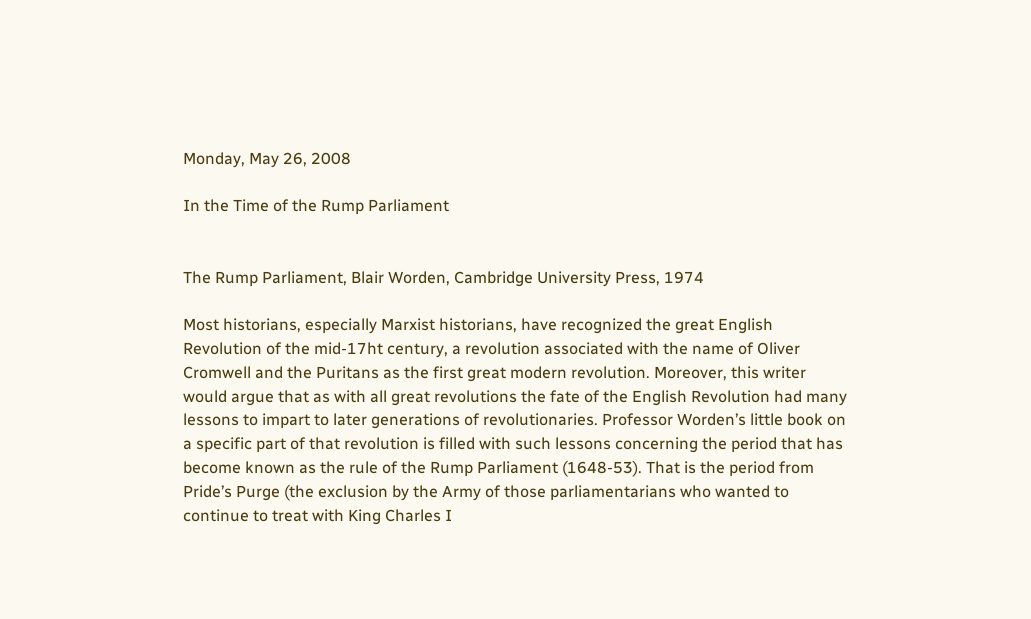Monday, May 26, 2008

In the Time of the Rump Parliament


The Rump Parliament, Blair Worden, Cambridge University Press, 1974

Most historians, especially Marxist historians, have recognized the great English Revolution of the mid-17ht century, a revolution associated with the name of Oliver Cromwell and the Puritans as the first great modern revolution. Moreover, this writer would argue that as with all great revolutions the fate of the English Revolution had many lessons to impart to later generations of revolutionaries. Professor Worden’s little book on a specific part of that revolution is filled with such lessons concerning the period that has become known as the rule of the Rump Parliament (1648-53). That is the period from Pride’s Purge (the exclusion by the Army of those parliamentarians who wanted to continue to treat with King Charles I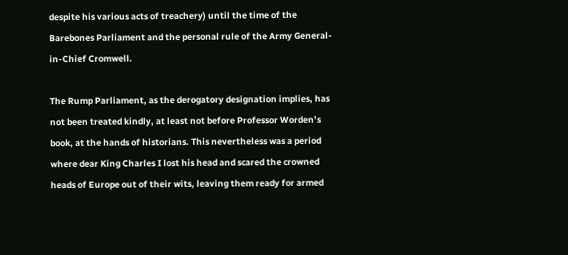despite his various acts of treachery) until the time of the Barebones Parliament and the personal rule of the Army General-in-Chief Cromwell.

The Rump Parliament, as the derogatory designation implies, has not been treated kindly, at least not before Professor Worden’s book, at the hands of historians. This nevertheless was a period where dear King Charles I lost his head and scared the crowned heads of Europe out of their wits, leaving them ready for armed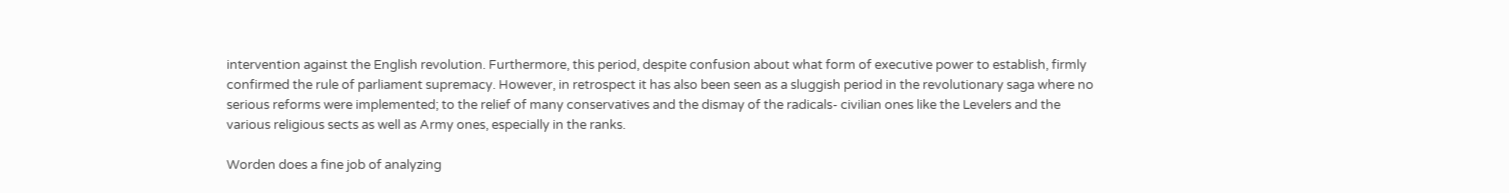intervention against the English revolution. Furthermore, this period, despite confusion about what form of executive power to establish, firmly confirmed the rule of parliament supremacy. However, in retrospect it has also been seen as a sluggish period in the revolutionary saga where no serious reforms were implemented; to the relief of many conservatives and the dismay of the radicals- civilian ones like the Levelers and the various religious sects as well as Army ones, especially in the ranks.

Worden does a fine job of analyzing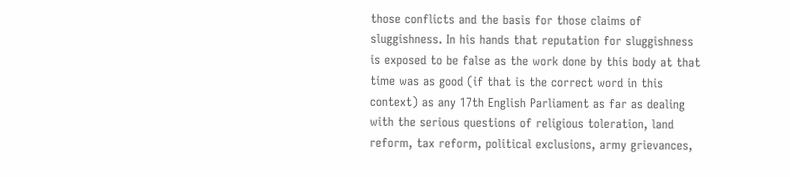those conflicts and the basis for those claims of sluggishness. In his hands that reputation for sluggishness is exposed to be false as the work done by this body at that time was as good (if that is the correct word in this context) as any 17th English Parliament as far as dealing with the serious questions of religious toleration, land reform, tax reform, political exclusions, army grievances,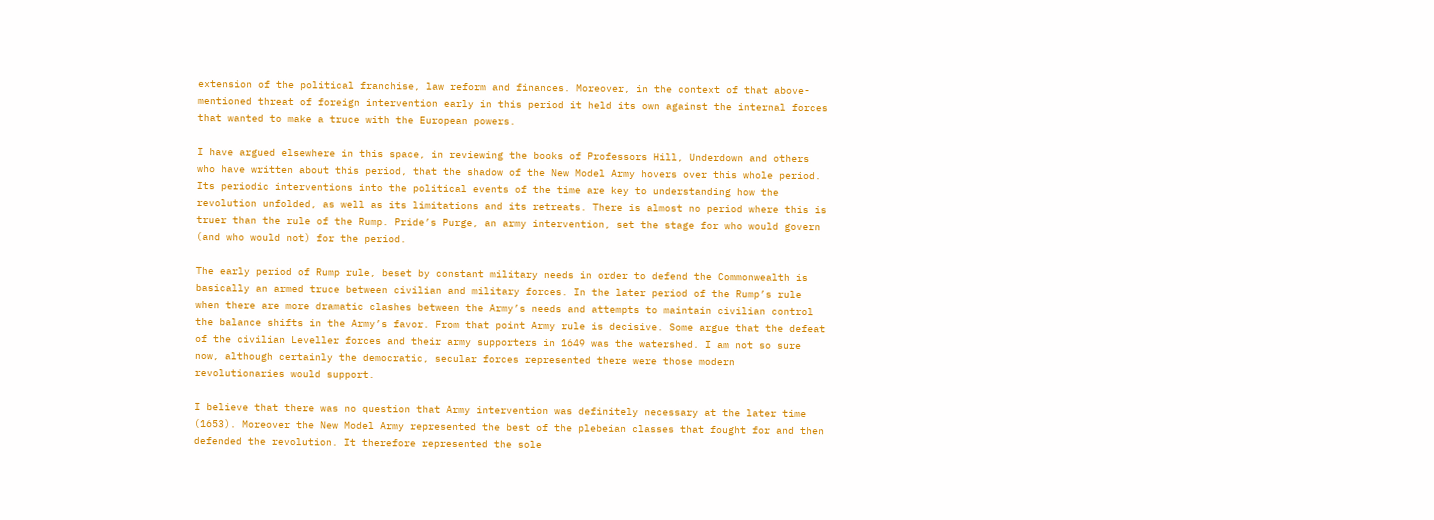extension of the political franchise, law reform and finances. Moreover, in the context of that above-mentioned threat of foreign intervention early in this period it held its own against the internal forces that wanted to make a truce with the European powers.

I have argued elsewhere in this space, in reviewing the books of Professors Hill, Underdown and others who have written about this period, that the shadow of the New Model Army hovers over this whole period. Its periodic interventions into the political events of the time are key to understanding how the revolution unfolded, as well as its limitations and its retreats. There is almost no period where this is truer than the rule of the Rump. Pride’s Purge, an army intervention, set the stage for who would govern (and who would not) for the period.

The early period of Rump rule, beset by constant military needs in order to defend the Commonwealth is basically an armed truce between civilian and military forces. In the later period of the Rump’s rule when there are more dramatic clashes between the Army’s needs and attempts to maintain civilian control the balance shifts in the Army’s favor. From that point Army rule is decisive. Some argue that the defeat of the civilian Leveller forces and their army supporters in 1649 was the watershed. I am not so sure now, although certainly the democratic, secular forces represented there were those modern revolutionaries would support.

I believe that there was no question that Army intervention was definitely necessary at the later time (1653). Moreover the New Model Army represented the best of the plebeian classes that fought for and then defended the revolution. It therefore represented the sole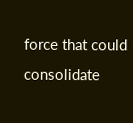force that could consolidate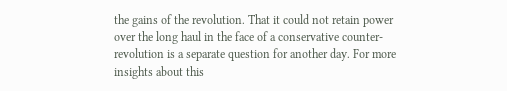the gains of the revolution. That it could not retain power over the long haul in the face of a conservative counter-revolution is a separate question for another day. For more insights about this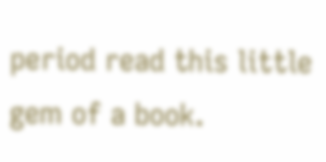period read this little gem of a book.